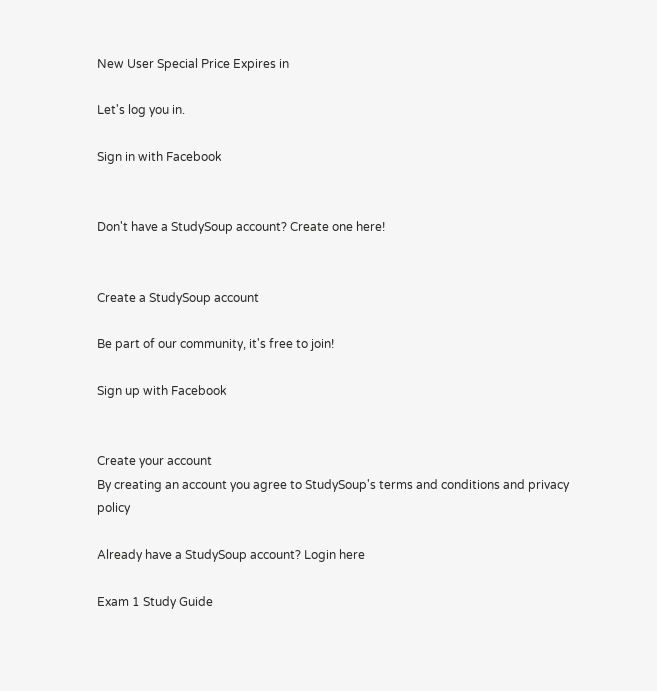New User Special Price Expires in

Let's log you in.

Sign in with Facebook


Don't have a StudySoup account? Create one here!


Create a StudySoup account

Be part of our community, it's free to join!

Sign up with Facebook


Create your account
By creating an account you agree to StudySoup's terms and conditions and privacy policy

Already have a StudySoup account? Login here

Exam 1 Study Guide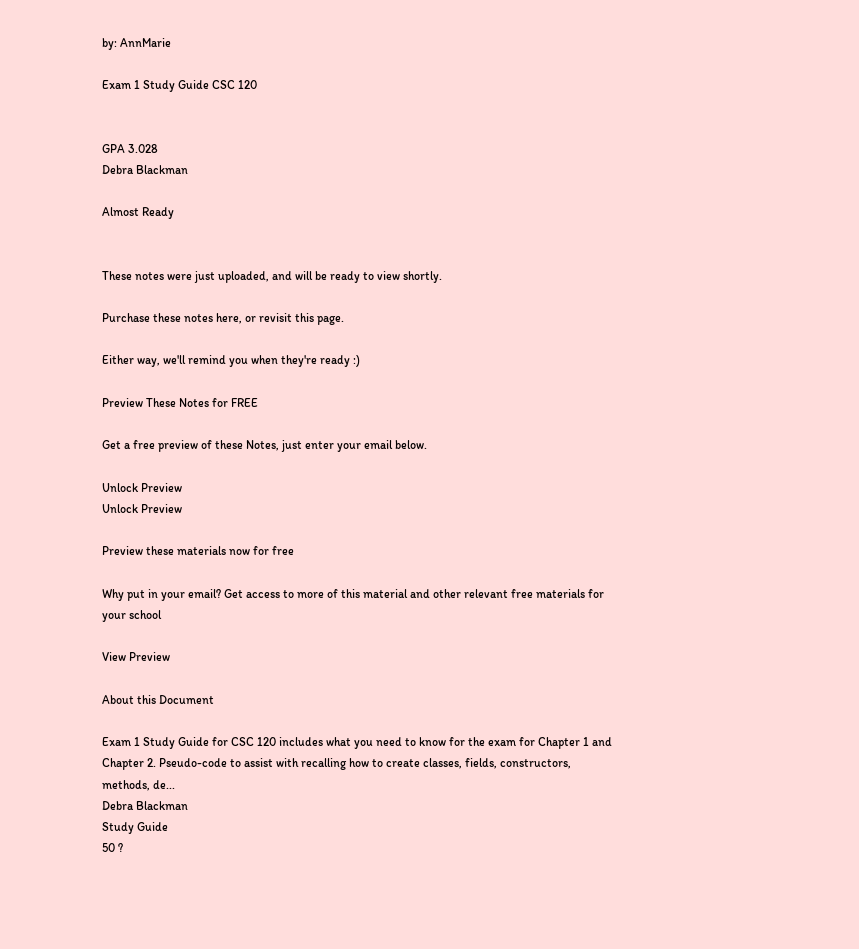by: AnnMarie

Exam 1 Study Guide CSC 120


GPA 3.028
Debra Blackman

Almost Ready


These notes were just uploaded, and will be ready to view shortly.

Purchase these notes here, or revisit this page.

Either way, we'll remind you when they're ready :)

Preview These Notes for FREE

Get a free preview of these Notes, just enter your email below.

Unlock Preview
Unlock Preview

Preview these materials now for free

Why put in your email? Get access to more of this material and other relevant free materials for your school

View Preview

About this Document

Exam 1 Study Guide for CSC 120 includes what you need to know for the exam for Chapter 1 and Chapter 2. Pseudo-code to assist with recalling how to create classes, fields, constructors, methods, de...
Debra Blackman
Study Guide
50 ?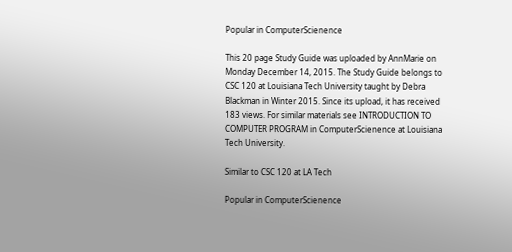Popular in ComputerScienence

This 20 page Study Guide was uploaded by AnnMarie on Monday December 14, 2015. The Study Guide belongs to CSC 120 at Louisiana Tech University taught by Debra Blackman in Winter 2015. Since its upload, it has received 183 views. For similar materials see INTRODUCTION TO COMPUTER PROGRAM in ComputerScienence at Louisiana Tech University.

Similar to CSC 120 at LA Tech

Popular in ComputerScienence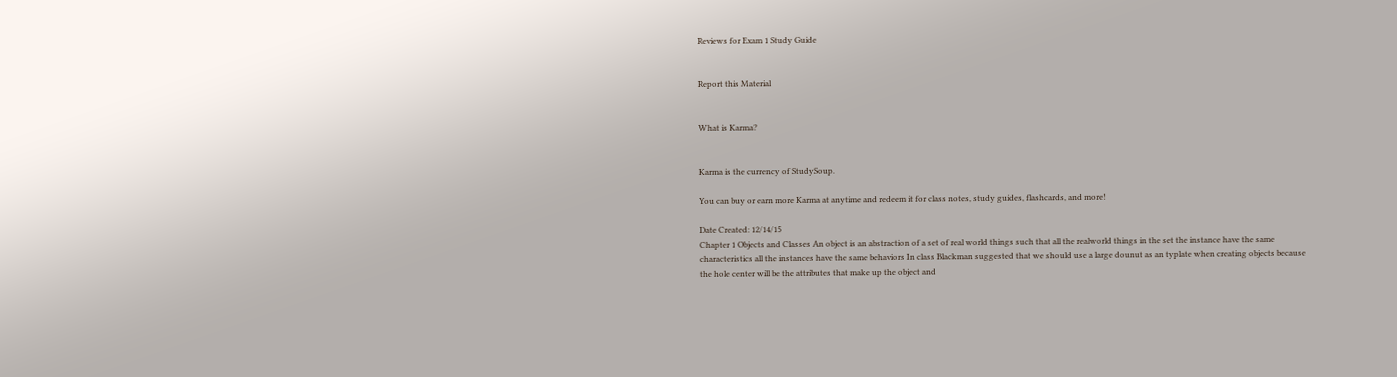Reviews for Exam 1 Study Guide


Report this Material


What is Karma?


Karma is the currency of StudySoup.

You can buy or earn more Karma at anytime and redeem it for class notes, study guides, flashcards, and more!

Date Created: 12/14/15
Chapter 1 Objects and Classes An object is an abstraction of a set of real world things such that all the realworld things in the set the instance have the same characteristics all the instances have the same behaviors In class Blackman suggested that we should use a large dounut as an typlate when creating objects because the hole center will be the attributes that make up the object and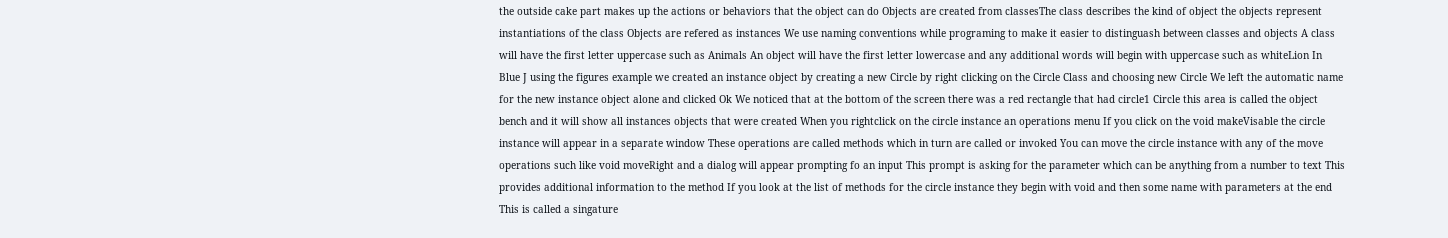the outside cake part makes up the actions or behaviors that the object can do Objects are created from classesThe class describes the kind of object the objects represent instantiations of the class Objects are refered as instances We use naming conventions while programing to make it easier to distinguash between classes and objects A class will have the first letter uppercase such as Animals An object will have the first letter lowercase and any additional words will begin with uppercase such as whiteLion In Blue J using the figures example we created an instance object by creating a new Circle by right clicking on the Circle Class and choosing new Circle We left the automatic name for the new instance object alone and clicked Ok We noticed that at the bottom of the screen there was a red rectangle that had circle1 Circle this area is called the object bench and it will show all instances objects that were created When you rightclick on the circle instance an operations menu If you click on the void makeVisable the circle instance will appear in a separate window These operations are called methods which in turn are called or invoked You can move the circle instance with any of the move operations such like void moveRight and a dialog will appear prompting fo an input This prompt is asking for the parameter which can be anything from a number to text This provides additional information to the method If you look at the list of methods for the circle instance they begin with void and then some name with parameters at the end This is called a singature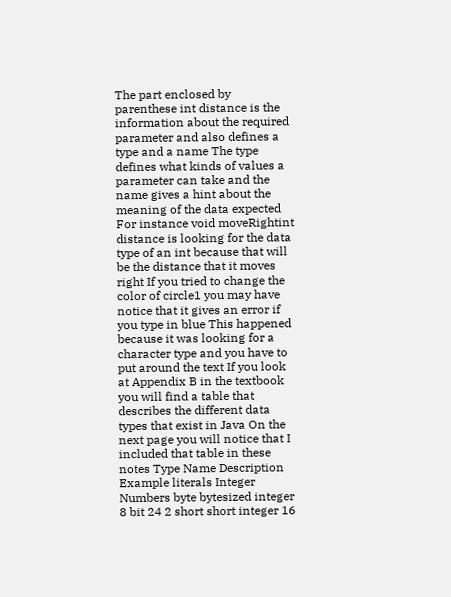The part enclosed by parenthese int distance is the information about the required parameter and also defines a type and a name The type defines what kinds of values a parameter can take and the name gives a hint about the meaning of the data expected For instance void moveRightint distance is looking for the data type of an int because that will be the distance that it moves right If you tried to change the color of circle1 you may have notice that it gives an error if you type in blue This happened because it was looking for a character type and you have to put around the text If you look at Appendix B in the textbook you will find a table that describes the different data types that exist in Java On the next page you will notice that I included that table in these notes Type Name Description Example literals Integer Numbers byte bytesized integer 8 bit 24 2 short short integer 16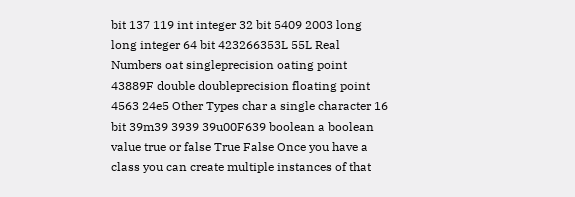bit 137 119 int integer 32 bit 5409 2003 long long integer 64 bit 423266353L 55L Real Numbers oat singleprecision oating point 43889F double doubleprecision floating point 4563 24e5 Other Types char a single character 16 bit 39m39 3939 39u00F639 boolean a boolean value true or false True False Once you have a class you can create multiple instances of that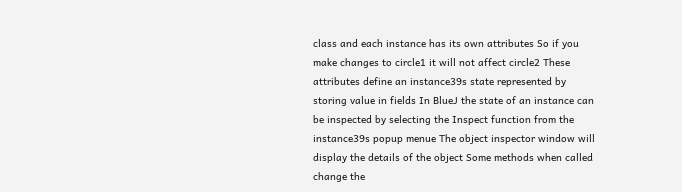class and each instance has its own attributes So if you make changes to circle1 it will not affect circle2 These attributes define an instance39s state represented by storing value in fields In BlueJ the state of an instance can be inspected by selecting the Inspect function from the instance39s popup menue The object inspector window will display the details of the object Some methods when called change the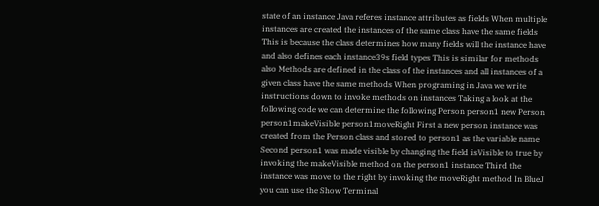state of an instance Java referes instance attributes as fields When multiple instances are created the instances of the same class have the same fields This is because the class determines how many fields will the instance have and also defines each instance39s field types This is similar for methods also Methods are defined in the class of the instances and all instances of a given class have the same methods When programing in Java we write instructions down to invoke methods on instances Taking a look at the following code we can determine the following Person person1 new Person person1makeVisible person1moveRight First a new person instance was created from the Person class and stored to person1 as the variable name Second person1 was made visible by changing the field isVisible to true by invoking the makeVisible method on the person1 instance Third the instance was move to the right by invoking the moveRight method In BlueJ you can use the Show Terminal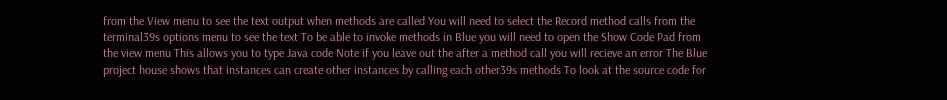from the View menu to see the text output when methods are called You will need to select the Record method calls from the terminal39s options menu to see the text To be able to invoke methods in Blue you will need to open the Show Code Pad from the view menu This allows you to type Java code Note if you leave out the after a method call you will recieve an error The Blue project house shows that instances can create other instances by calling each other39s methods To look at the source code for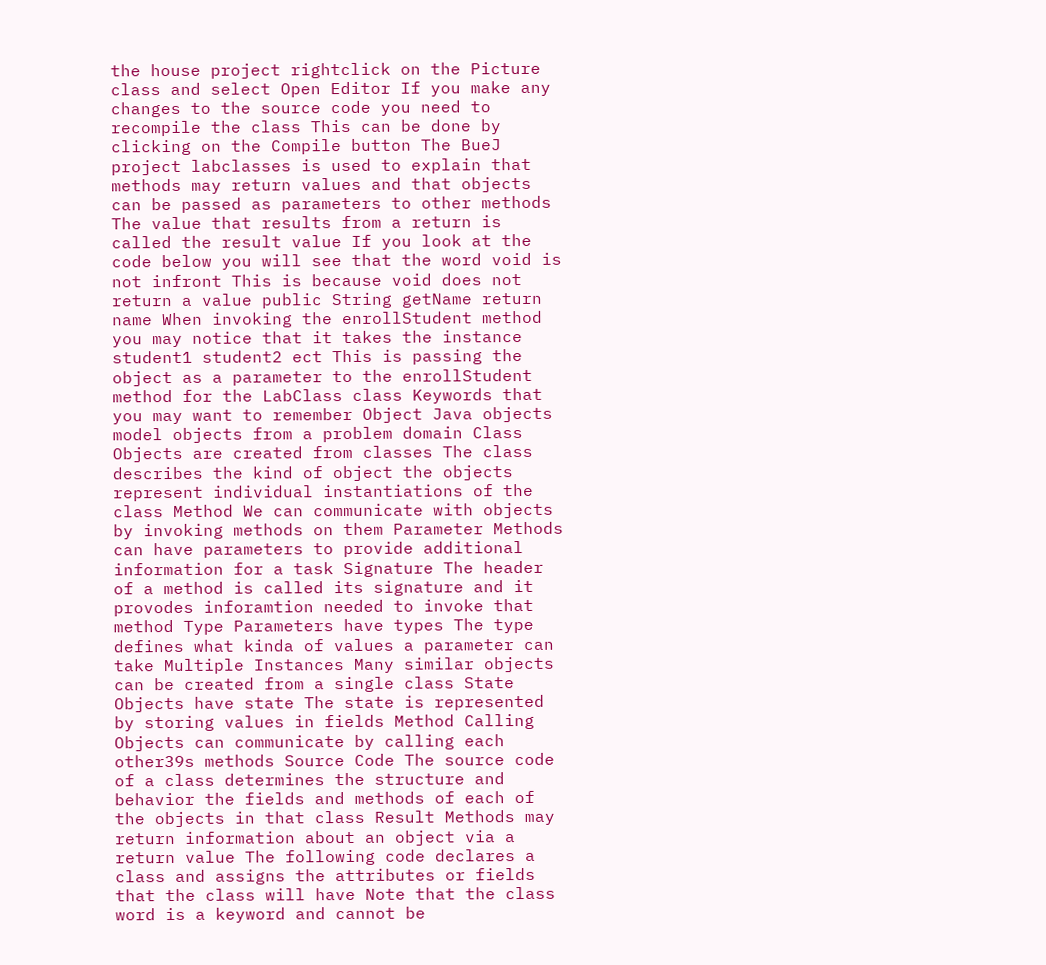the house project rightclick on the Picture class and select Open Editor If you make any changes to the source code you need to recompile the class This can be done by clicking on the Compile button The BueJ project labclasses is used to explain that methods may return values and that objects can be passed as parameters to other methods The value that results from a return is called the result value If you look at the code below you will see that the word void is not infront This is because void does not return a value public String getName return name When invoking the enrollStudent method you may notice that it takes the instance student1 student2 ect This is passing the object as a parameter to the enrollStudent method for the LabClass class Keywords that you may want to remember Object Java objects model objects from a problem domain Class Objects are created from classes The class describes the kind of object the objects represent individual instantiations of the class Method We can communicate with objects by invoking methods on them Parameter Methods can have parameters to provide additional information for a task Signature The header of a method is called its signature and it provodes inforamtion needed to invoke that method Type Parameters have types The type defines what kinda of values a parameter can take Multiple Instances Many similar objects can be created from a single class State Objects have state The state is represented by storing values in fields Method Calling Objects can communicate by calling each other39s methods Source Code The source code of a class determines the structure and behavior the fields and methods of each of the objects in that class Result Methods may return information about an object via a return value The following code declares a class and assigns the attributes or fields that the class will have Note that the class word is a keyword and cannot be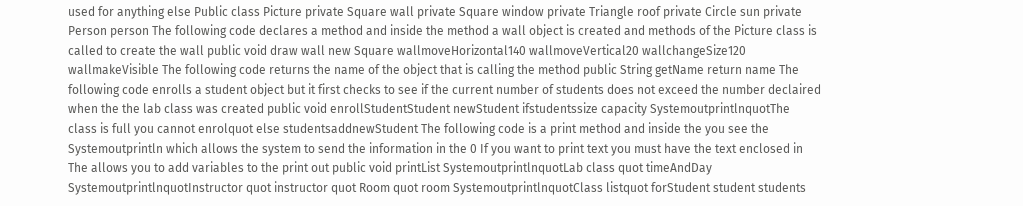used for anything else Public class Picture private Square wall private Square window private Triangle roof private Circle sun private Person person The following code declares a method and inside the method a wall object is created and methods of the Picture class is called to create the wall public void draw wall new Square wallmoveHorizontal140 wallmoveVertical20 wallchangeSize120 wallmakeVisible The following code returns the name of the object that is calling the method public String getName return name The following code enrolls a student object but it first checks to see if the current number of students does not exceed the number declaired when the the lab class was created public void enrollStudentStudent newStudent ifstudentssize capacity SystemoutprintlnquotThe class is full you cannot enrolquot else studentsaddnewStudent The following code is a print method and inside the you see the Systemoutprintln which allows the system to send the information in the 0 If you want to print text you must have the text enclosed in The allows you to add variables to the print out public void printList SystemoutprintlnquotLab class quot timeAndDay SystemoutprintlnquotInstructor quot instructor quot Room quot room SystemoutprintlnquotClass listquot forStudent student students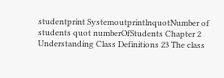studentprint SystemoutprintlnquotNumber of students quot numberOfStudents Chapter 2 Understanding Class Definitions 23 The class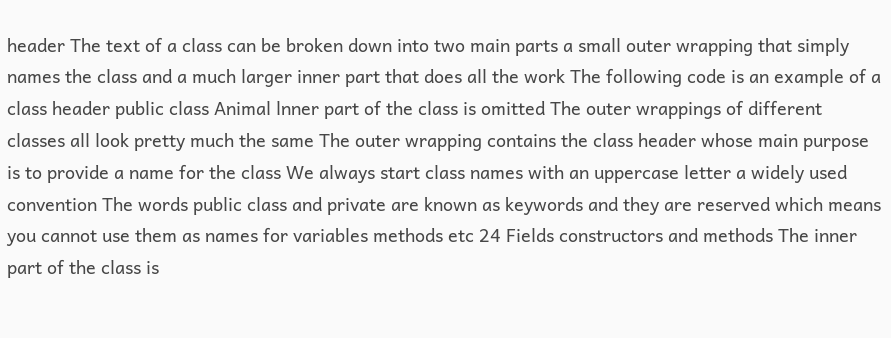header The text of a class can be broken down into two main parts a small outer wrapping that simply names the class and a much larger inner part that does all the work The following code is an example of a class header public class Animal lnner part of the class is omitted The outer wrappings of different classes all look pretty much the same The outer wrapping contains the class header whose main purpose is to provide a name for the class We always start class names with an uppercase letter a widely used convention The words public class and private are known as keywords and they are reserved which means you cannot use them as names for variables methods etc 24 Fields constructors and methods The inner part of the class is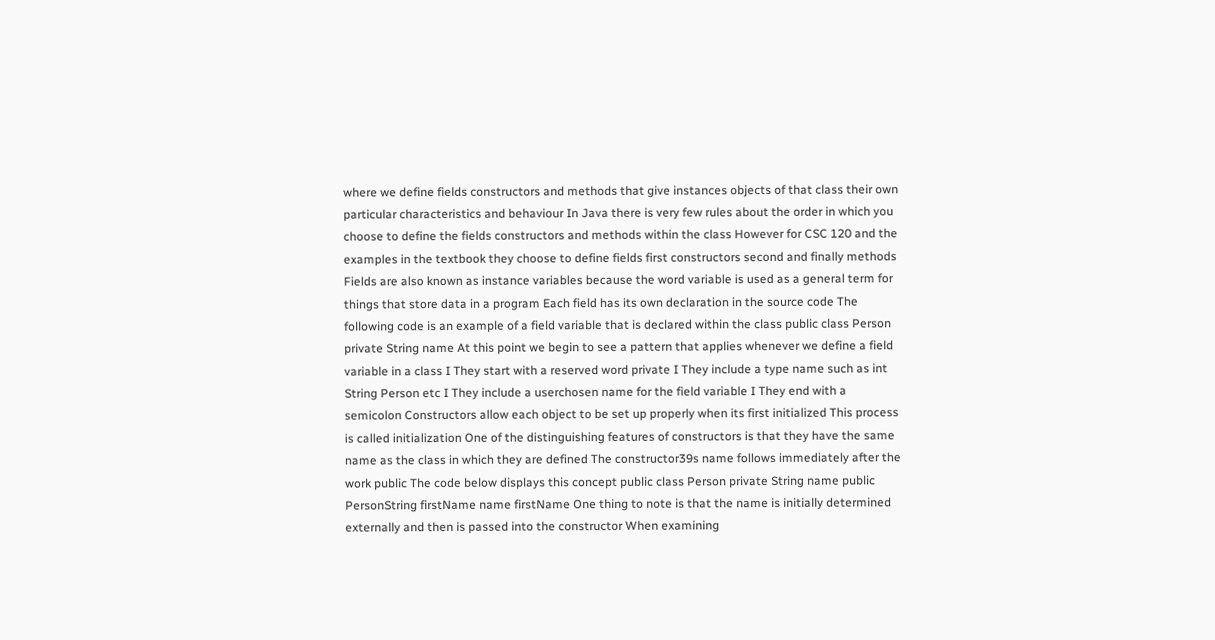where we define fields constructors and methods that give instances objects of that class their own particular characteristics and behaviour In Java there is very few rules about the order in which you choose to define the fields constructors and methods within the class However for CSC 120 and the examples in the textbook they choose to define fields first constructors second and finally methods Fields are also known as instance variables because the word variable is used as a general term for things that store data in a program Each field has its own declaration in the source code The following code is an example of a field variable that is declared within the class public class Person private String name At this point we begin to see a pattern that applies whenever we define a field variable in a class I They start with a reserved word private I They include a type name such as int String Person etc I They include a userchosen name for the field variable I They end with a semicolon Constructors allow each object to be set up properly when its first initialized This process is called initialization One of the distinguishing features of constructors is that they have the same name as the class in which they are defined The constructor39s name follows immediately after the work public The code below displays this concept public class Person private String name public PersonString firstName name firstName One thing to note is that the name is initially determined externally and then is passed into the constructor When examining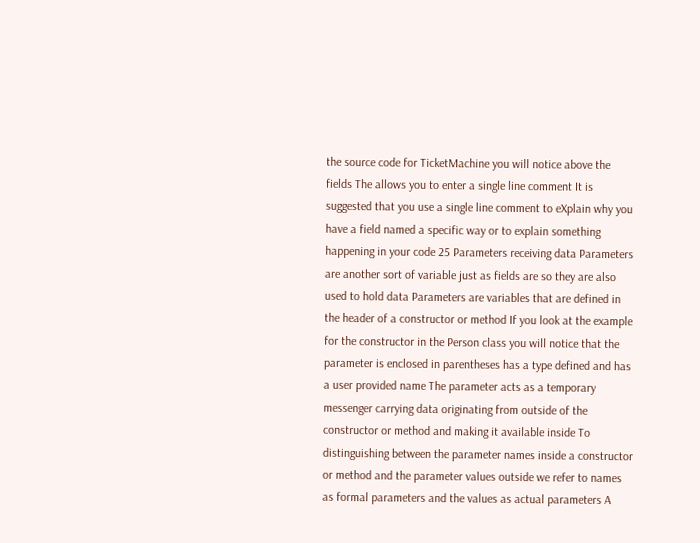the source code for TicketMachine you will notice above the fields The allows you to enter a single line comment It is suggested that you use a single line comment to eXplain why you have a field named a specific way or to explain something happening in your code 25 Parameters receiving data Parameters are another sort of variable just as fields are so they are also used to hold data Parameters are variables that are defined in the header of a constructor or method If you look at the example for the constructor in the Person class you will notice that the parameter is enclosed in parentheses has a type defined and has a user provided name The parameter acts as a temporary messenger carrying data originating from outside of the constructor or method and making it available inside To distinguishing between the parameter names inside a constructor or method and the parameter values outside we refer to names as formal parameters and the values as actual parameters A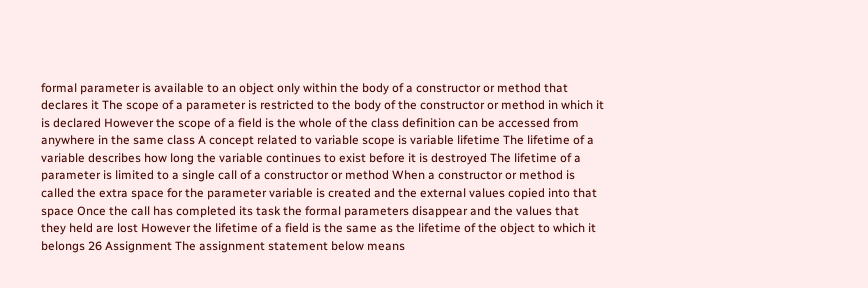formal parameter is available to an object only within the body of a constructor or method that declares it The scope of a parameter is restricted to the body of the constructor or method in which it is declared However the scope of a field is the whole of the class definition can be accessed from anywhere in the same class A concept related to variable scope is variable lifetime The lifetime of a variable describes how long the variable continues to exist before it is destroyed The lifetime of a parameter is limited to a single call of a constructor or method When a constructor or method is called the extra space for the parameter variable is created and the external values copied into that space Once the call has completed its task the formal parameters disappear and the values that they held are lost However the lifetime of a field is the same as the lifetime of the object to which it belongs 26 Assignment The assignment statement below means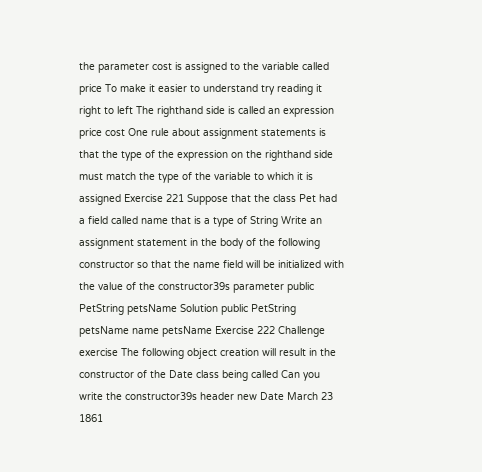the parameter cost is assigned to the variable called price To make it easier to understand try reading it right to left The righthand side is called an expression price cost One rule about assignment statements is that the type of the expression on the righthand side must match the type of the variable to which it is assigned Exercise 221 Suppose that the class Pet had a field called name that is a type of String Write an assignment statement in the body of the following constructor so that the name field will be initialized with the value of the constructor39s parameter public PetString petsName Solution public PetString petsName name petsName Exercise 222 Challenge exercise The following object creation will result in the constructor of the Date class being called Can you write the constructor39s header new Date March 23 1861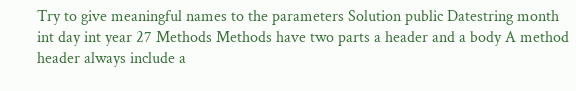Try to give meaningful names to the parameters Solution public Datestring month int day int year 27 Methods Methods have two parts a header and a body A method header always include a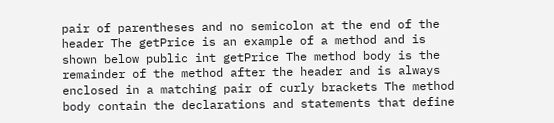pair of parentheses and no semicolon at the end of the header The getPrice is an example of a method and is shown below public int getPrice The method body is the remainder of the method after the header and is always enclosed in a matching pair of curly brackets The method body contain the declarations and statements that define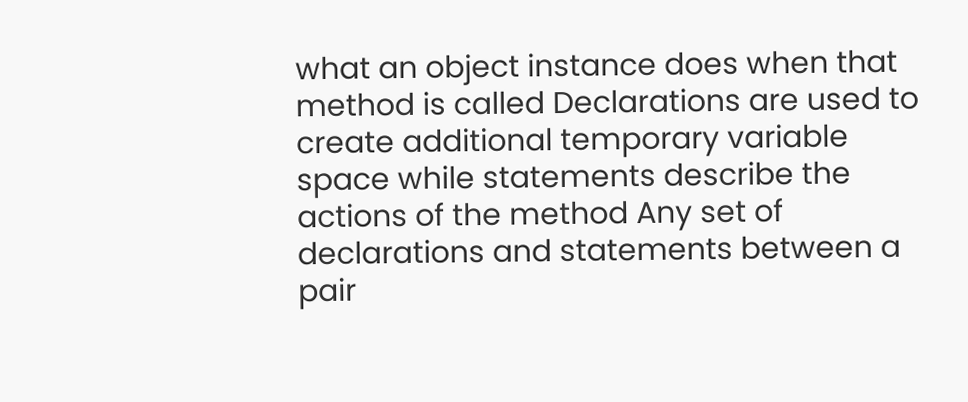what an object instance does when that method is called Declarations are used to create additional temporary variable space while statements describe the actions of the method Any set of declarations and statements between a pair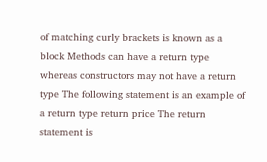of matching curly brackets is known as a block Methods can have a return type whereas constructors may not have a return type The following statement is an example of a return type return price The return statement is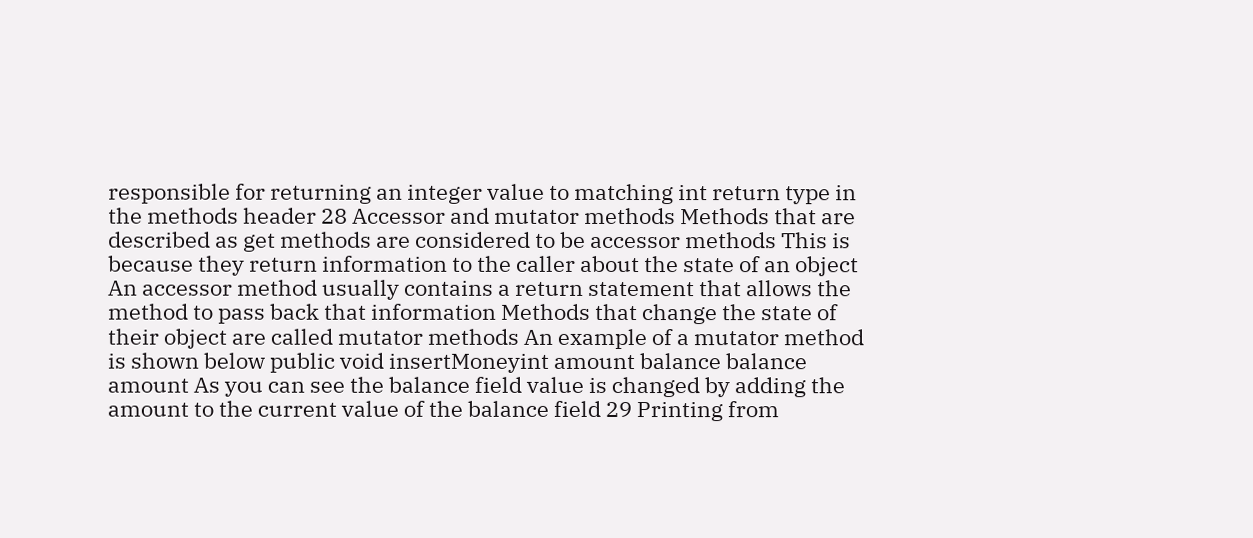responsible for returning an integer value to matching int return type in the methods header 28 Accessor and mutator methods Methods that are described as get methods are considered to be accessor methods This is because they return information to the caller about the state of an object An accessor method usually contains a return statement that allows the method to pass back that information Methods that change the state of their object are called mutator methods An example of a mutator method is shown below public void insertMoneyint amount balance balance amount As you can see the balance field value is changed by adding the amount to the current value of the balance field 29 Printing from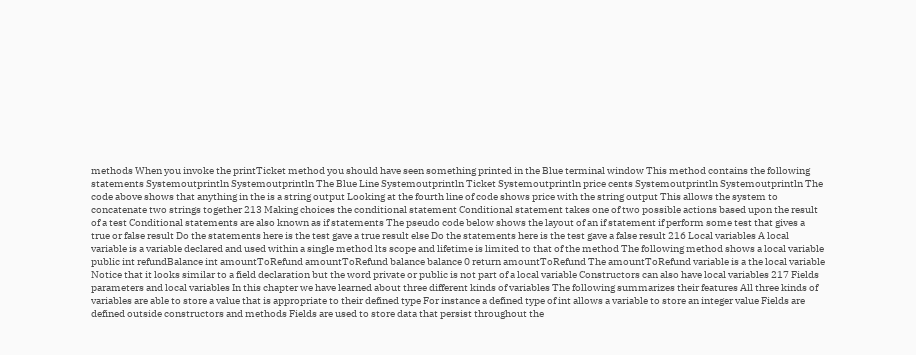methods When you invoke the printTicket method you should have seen something printed in the Blue terminal window This method contains the following statements Systemoutprintln Systemoutprintln The Blue Line Systemoutprintln Ticket Systemoutprintln price cents Systemoutprintln Systemoutprintln The code above shows that anything in the is a string output Looking at the fourth line of code shows price with the string output This allows the system to concatenate two strings together 213 Making choices the conditional statement Conditional statement takes one of two possible actions based upon the result of a test Conditional statements are also known as if statements The pseudo code below shows the layout of an if statement if perform some test that gives a true or false result Do the statements here is the test gave a true result else Do the statements here is the test gave a false result 216 Local variables A local variable is a variable declared and used within a single method lts scope and lifetime is limited to that of the method The following method shows a local variable public int refundBalance int amountToRefund amountToRefund balance balance 0 return amountToRefund The amountToRefund variable is a the local variable Notice that it looks similar to a field declaration but the word private or public is not part of a local variable Constructors can also have local variables 217 Fields parameters and local variables In this chapter we have learned about three different kinds of variables The following summarizes their features All three kinds of variables are able to store a value that is appropriate to their defined type For instance a defined type of int allows a variable to store an integer value Fields are defined outside constructors and methods Fields are used to store data that persist throughout the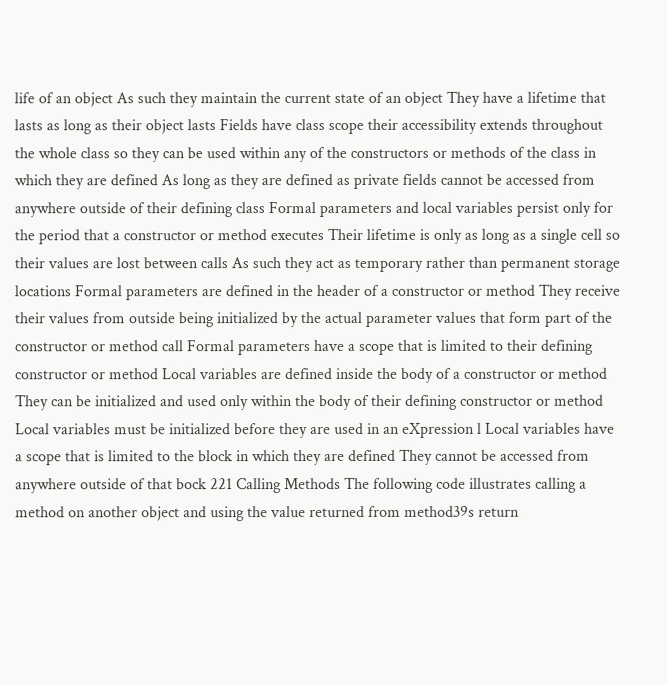life of an object As such they maintain the current state of an object They have a lifetime that lasts as long as their object lasts Fields have class scope their accessibility extends throughout the whole class so they can be used within any of the constructors or methods of the class in which they are defined As long as they are defined as private fields cannot be accessed from anywhere outside of their defining class Formal parameters and local variables persist only for the period that a constructor or method executes Their lifetime is only as long as a single cell so their values are lost between calls As such they act as temporary rather than permanent storage locations Formal parameters are defined in the header of a constructor or method They receive their values from outside being initialized by the actual parameter values that form part of the constructor or method call Formal parameters have a scope that is limited to their defining constructor or method Local variables are defined inside the body of a constructor or method They can be initialized and used only within the body of their defining constructor or method Local variables must be initialized before they are used in an eXpression l Local variables have a scope that is limited to the block in which they are defined They cannot be accessed from anywhere outside of that bock 221 Calling Methods The following code illustrates calling a method on another object and using the value returned from method39s return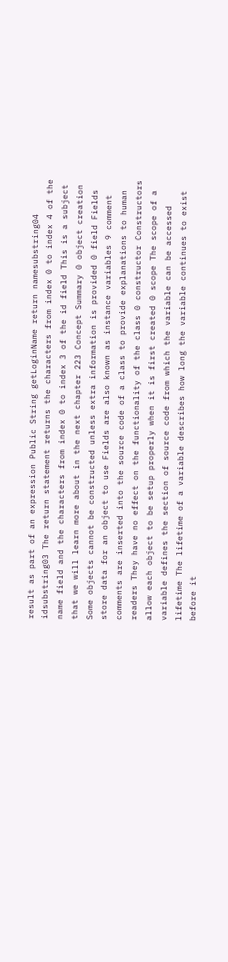result as part of an expression Public String getLoginName return namesubstring04 idsubstring03 The return statement returns the characters from index 0 to index 4 of the name field and the characters from index 0 to index 3 of the id field This is a subject that we will learn more about in the next chapter 223 Concept Summary 0 object creation Some objects cannot be constructed unless extra information is provided 0 field Fields store data for an object to use Fields are also known as instance variables 9 comment comments are inserted into the source code of a class to provide explanations to human readers They have no effect on the functionality of the class 0 constructor Constructors allow each object to be setup properly when it is first created 0 scope The scope of a variable defines the section of source code from which the variable can be accessed lifetime The lifetime of a variable describes how long the variable continues to exist before it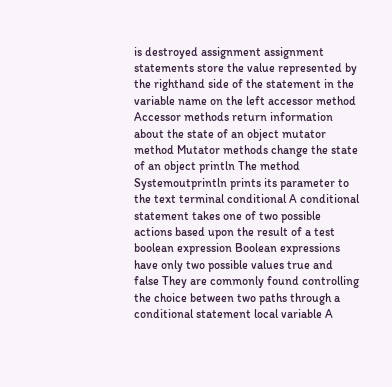is destroyed assignment assignment statements store the value represented by the righthand side of the statement in the variable name on the left accessor method Accessor methods return information about the state of an object mutator method Mutator methods change the state of an object println The method Systemoutprintln prints its parameter to the text terminal conditional A conditional statement takes one of two possible actions based upon the result of a test boolean expression Boolean expressions have only two possible values true and false They are commonly found controlling the choice between two paths through a conditional statement local variable A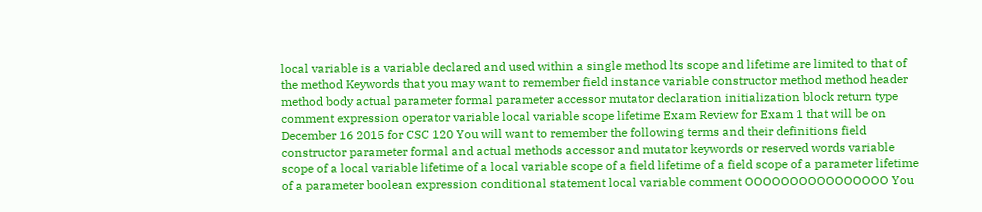local variable is a variable declared and used within a single method lts scope and lifetime are limited to that of the method Keywords that you may want to remember field instance variable constructor method method header method body actual parameter formal parameter accessor mutator declaration initialization block return type comment expression operator variable local variable scope lifetime Exam Review for Exam 1 that will be on December 16 2015 for CSC 120 You will want to remember the following terms and their definitions field constructor parameter formal and actual methods accessor and mutator keywords or reserved words variable scope of a local variable lifetime of a local variable scope of a field lifetime of a field scope of a parameter lifetime of a parameter boolean expression conditional statement local variable comment OOOOOOOOOOOOOOOO You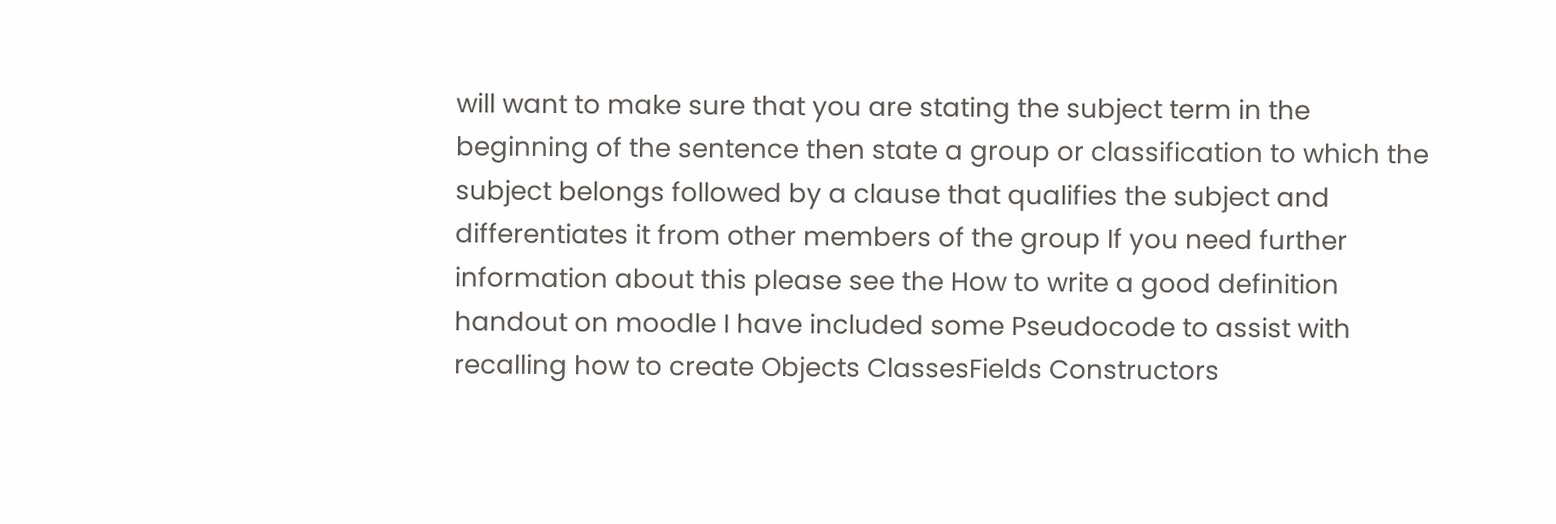will want to make sure that you are stating the subject term in the beginning of the sentence then state a group or classification to which the subject belongs followed by a clause that qualifies the subject and differentiates it from other members of the group If you need further information about this please see the How to write a good definition handout on moodle I have included some Pseudocode to assist with recalling how to create Objects ClassesFields Constructors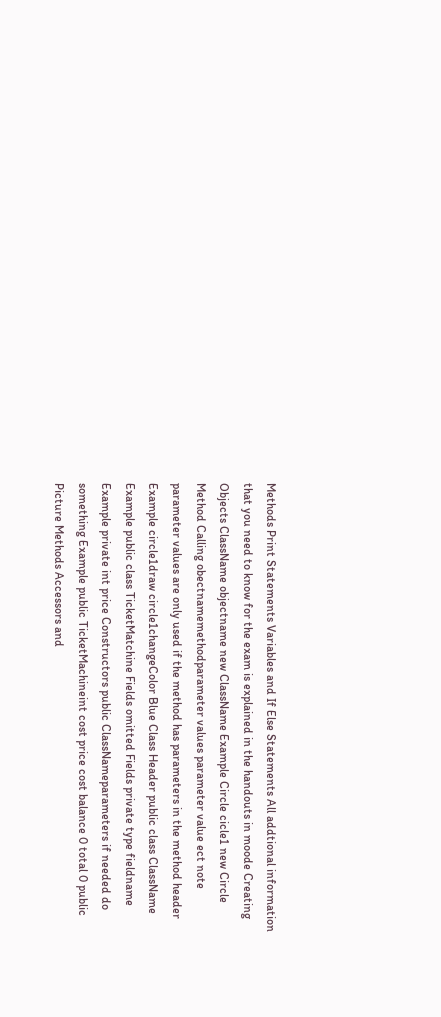Methods Print Statements Variables and If Else Statements All addtional information that you need to know for the exam is explained in the handouts in moode Creating Objects ClassName objectname new ClassName Example Circle cicle1 new Circle Method Calling obectnamemethodparameter values parameter value ect note parameter values are only used if the method has parameters in the method header Example circle1draw circle1changeColor Blue Class Header public class ClassName Example public class TicketMatchine Fields omitted Fields private type fieldname Example private int price Constructors public ClassNameparameters if needed do something Example public TicketMachineint cost price cost balance 0 total 0 public Picture Methods Accessors and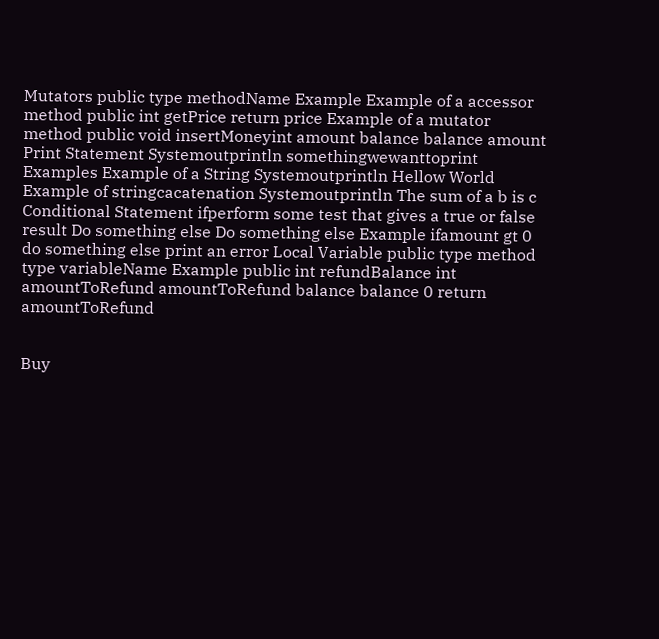Mutators public type methodName Example Example of a accessor method public int getPrice return price Example of a mutator method public void insertMoneyint amount balance balance amount Print Statement Systemoutprintln somethingwewanttoprint Examples Example of a String Systemoutprintln Hellow World Example of stringcacatenation Systemoutprintln The sum of a b is c Conditional Statement ifperform some test that gives a true or false result Do something else Do something else Example ifamount gt 0 do something else print an error Local Variable public type method type variableName Example public int refundBalance int amountToRefund amountToRefund balance balance 0 return amountToRefund


Buy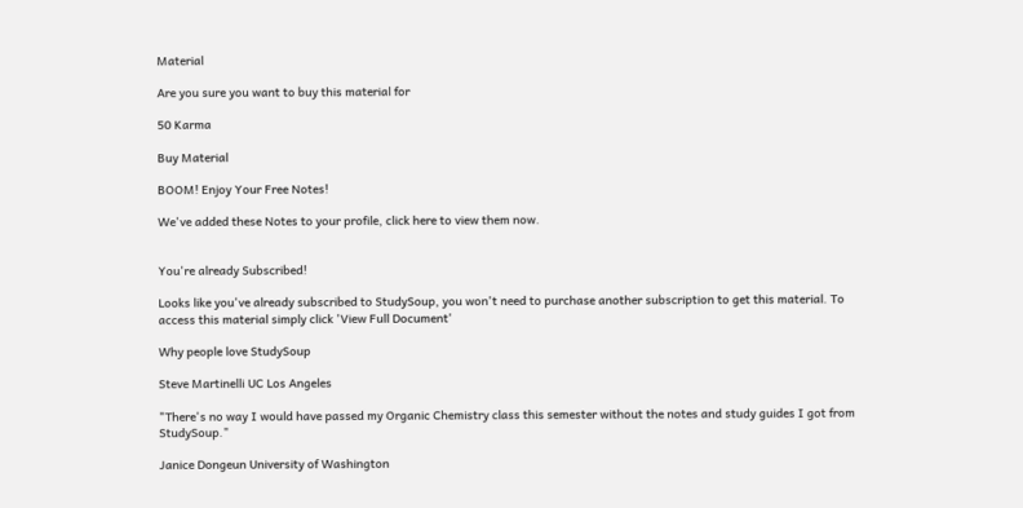Material

Are you sure you want to buy this material for

50 Karma

Buy Material

BOOM! Enjoy Your Free Notes!

We've added these Notes to your profile, click here to view them now.


You're already Subscribed!

Looks like you've already subscribed to StudySoup, you won't need to purchase another subscription to get this material. To access this material simply click 'View Full Document'

Why people love StudySoup

Steve Martinelli UC Los Angeles

"There's no way I would have passed my Organic Chemistry class this semester without the notes and study guides I got from StudySoup."

Janice Dongeun University of Washington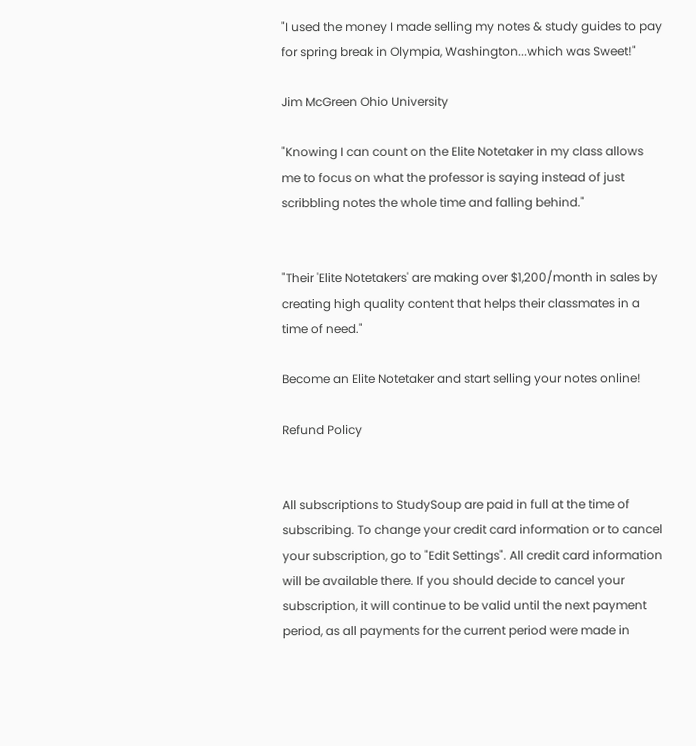"I used the money I made selling my notes & study guides to pay for spring break in Olympia, Washington...which was Sweet!"

Jim McGreen Ohio University

"Knowing I can count on the Elite Notetaker in my class allows me to focus on what the professor is saying instead of just scribbling notes the whole time and falling behind."


"Their 'Elite Notetakers' are making over $1,200/month in sales by creating high quality content that helps their classmates in a time of need."

Become an Elite Notetaker and start selling your notes online!

Refund Policy


All subscriptions to StudySoup are paid in full at the time of subscribing. To change your credit card information or to cancel your subscription, go to "Edit Settings". All credit card information will be available there. If you should decide to cancel your subscription, it will continue to be valid until the next payment period, as all payments for the current period were made in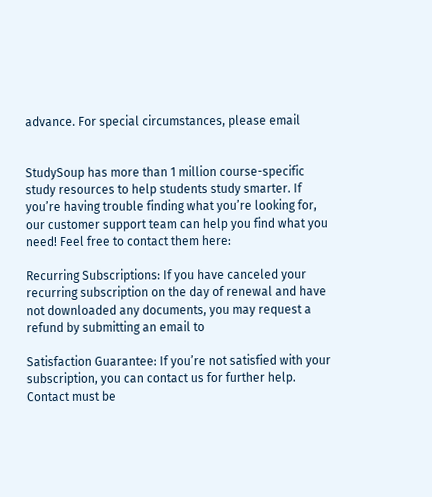advance. For special circumstances, please email


StudySoup has more than 1 million course-specific study resources to help students study smarter. If you’re having trouble finding what you’re looking for, our customer support team can help you find what you need! Feel free to contact them here:

Recurring Subscriptions: If you have canceled your recurring subscription on the day of renewal and have not downloaded any documents, you may request a refund by submitting an email to

Satisfaction Guarantee: If you’re not satisfied with your subscription, you can contact us for further help. Contact must be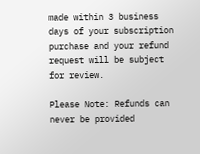made within 3 business days of your subscription purchase and your refund request will be subject for review.

Please Note: Refunds can never be provided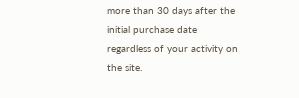more than 30 days after the initial purchase date regardless of your activity on the site.